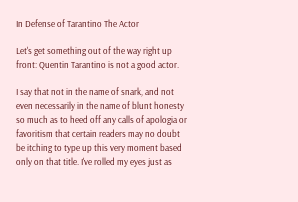In Defense of Tarantino The Actor

Let's get something out of the way right up front: Quentin Tarantino is not a good actor.

I say that not in the name of snark, and not even necessarily in the name of blunt honesty so much as to heed off any calls of apologia or favoritism that certain readers may no doubt be itching to type up this very moment based only on that title. I've rolled my eyes just as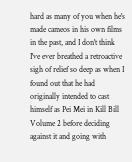hard as many of you when he's made cameos in his own films in the past, and I don't think I've ever breathed a retroactive sigh of relief so deep as when I found out that he had originally intended to cast himself as Pei Mei in Kill Bill Volume 2 before deciding against it and going with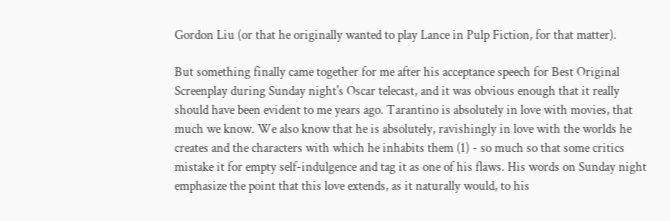Gordon Liu (or that he originally wanted to play Lance in Pulp Fiction, for that matter).

But something finally came together for me after his acceptance speech for Best Original Screenplay during Sunday night's Oscar telecast, and it was obvious enough that it really should have been evident to me years ago. Tarantino is absolutely in love with movies, that much we know. We also know that he is absolutely, ravishingly in love with the worlds he creates and the characters with which he inhabits them (1) - so much so that some critics mistake it for empty self-indulgence and tag it as one of his flaws. His words on Sunday night emphasize the point that this love extends, as it naturally would, to his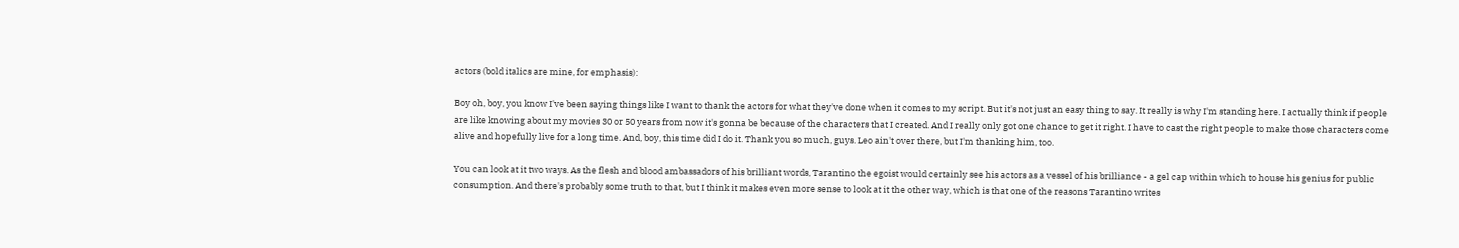actors (bold italics are mine, for emphasis):

Boy oh, boy, you know I've been saying things like I want to thank the actors for what they've done when it comes to my script. But it's not just an easy thing to say. It really is why I'm standing here. I actually think if people are like knowing about my movies 30 or 50 years from now it's gonna be because of the characters that I created. And I really only got one chance to get it right. I have to cast the right people to make those characters come alive and hopefully live for a long time. And, boy, this time did I do it. Thank you so much, guys. Leo ain't over there, but I'm thanking him, too.

You can look at it two ways. As the flesh and blood ambassadors of his brilliant words, Tarantino the egoist would certainly see his actors as a vessel of his brilliance - a gel cap within which to house his genius for public consumption. And there's probably some truth to that, but I think it makes even more sense to look at it the other way, which is that one of the reasons Tarantino writes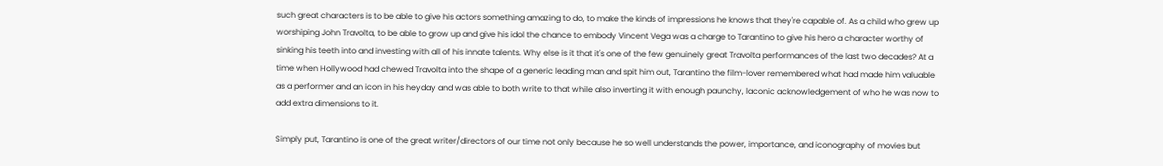such great characters is to be able to give his actors something amazing to do, to make the kinds of impressions he knows that they're capable of. As a child who grew up worshiping John Travolta, to be able to grow up and give his idol the chance to embody Vincent Vega was a charge to Tarantino to give his hero a character worthy of sinking his teeth into and investing with all of his innate talents. Why else is it that it's one of the few genuinely great Travolta performances of the last two decades? At a time when Hollywood had chewed Travolta into the shape of a generic leading man and spit him out, Tarantino the film-lover remembered what had made him valuable as a performer and an icon in his heyday and was able to both write to that while also inverting it with enough paunchy, laconic acknowledgement of who he was now to add extra dimensions to it.

Simply put, Tarantino is one of the great writer/directors of our time not only because he so well understands the power, importance, and iconography of movies but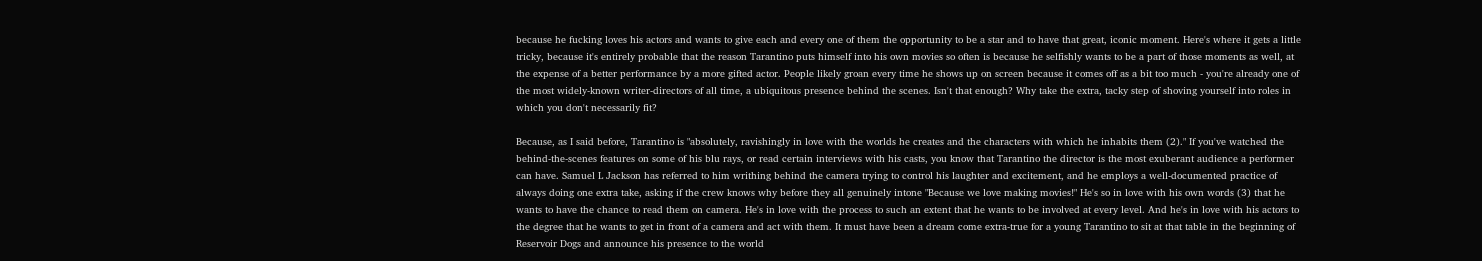because he fucking loves his actors and wants to give each and every one of them the opportunity to be a star and to have that great, iconic moment. Here's where it gets a little tricky, because it's entirely probable that the reason Tarantino puts himself into his own movies so often is because he selfishly wants to be a part of those moments as well, at the expense of a better performance by a more gifted actor. People likely groan every time he shows up on screen because it comes off as a bit too much - you're already one of the most widely-known writer-directors of all time, a ubiquitous presence behind the scenes. Isn't that enough? Why take the extra, tacky step of shoving yourself into roles in which you don't necessarily fit?

Because, as I said before, Tarantino is "absolutely, ravishingly in love with the worlds he creates and the characters with which he inhabits them (2)." If you've watched the behind-the-scenes features on some of his blu rays, or read certain interviews with his casts, you know that Tarantino the director is the most exuberant audience a performer can have. Samuel L Jackson has referred to him writhing behind the camera trying to control his laughter and excitement, and he employs a well-documented practice of always doing one extra take, asking if the crew knows why before they all genuinely intone "Because we love making movies!" He's so in love with his own words (3) that he wants to have the chance to read them on camera. He's in love with the process to such an extent that he wants to be involved at every level. And he's in love with his actors to the degree that he wants to get in front of a camera and act with them. It must have been a dream come extra-true for a young Tarantino to sit at that table in the beginning of Reservoir Dogs and announce his presence to the world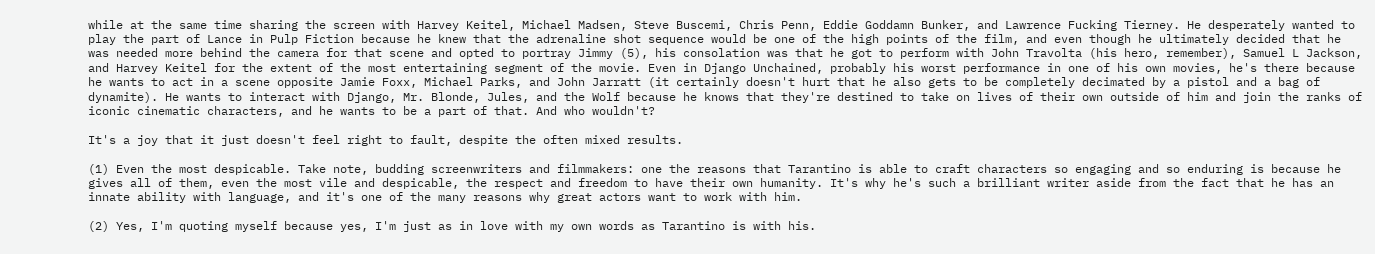while at the same time sharing the screen with Harvey Keitel, Michael Madsen, Steve Buscemi, Chris Penn, Eddie Goddamn Bunker, and Lawrence Fucking Tierney. He desperately wanted to play the part of Lance in Pulp Fiction because he knew that the adrenaline shot sequence would be one of the high points of the film, and even though he ultimately decided that he was needed more behind the camera for that scene and opted to portray Jimmy (5), his consolation was that he got to perform with John Travolta (his hero, remember), Samuel L Jackson, and Harvey Keitel for the extent of the most entertaining segment of the movie. Even in Django Unchained, probably his worst performance in one of his own movies, he's there because he wants to act in a scene opposite Jamie Foxx, Michael Parks, and John Jarratt (it certainly doesn't hurt that he also gets to be completely decimated by a pistol and a bag of dynamite). He wants to interact with Django, Mr. Blonde, Jules, and the Wolf because he knows that they're destined to take on lives of their own outside of him and join the ranks of iconic cinematic characters, and he wants to be a part of that. And who wouldn't?

It's a joy that it just doesn't feel right to fault, despite the often mixed results.

(1) Even the most despicable. Take note, budding screenwriters and filmmakers: one the reasons that Tarantino is able to craft characters so engaging and so enduring is because he gives all of them, even the most vile and despicable, the respect and freedom to have their own humanity. It's why he's such a brilliant writer aside from the fact that he has an innate ability with language, and it's one of the many reasons why great actors want to work with him.

(2) Yes, I'm quoting myself because yes, I'm just as in love with my own words as Tarantino is with his.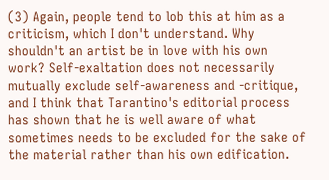(3) Again, people tend to lob this at him as a criticism, which I don't understand. Why shouldn't an artist be in love with his own work? Self-exaltation does not necessarily mutually exclude self-awareness and -critique, and I think that Tarantino's editorial process has shown that he is well aware of what sometimes needs to be excluded for the sake of the material rather than his own edification.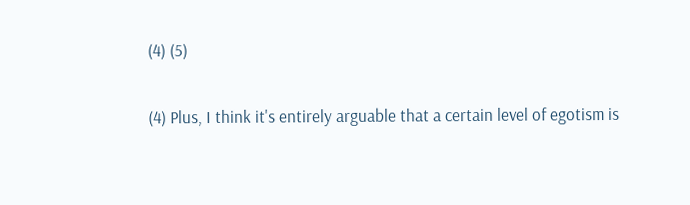(4) (5)

(4) Plus, I think it's entirely arguable that a certain level of egotism is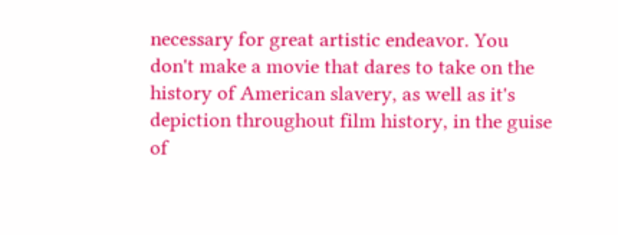necessary for great artistic endeavor. You don't make a movie that dares to take on the history of American slavery, as well as it's depiction throughout film history, in the guise of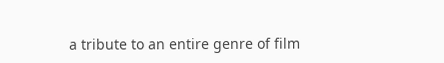a tribute to an entire genre of film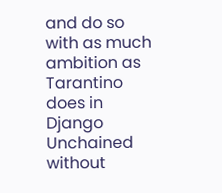and do so with as much ambition as Tarantino does in Django Unchained without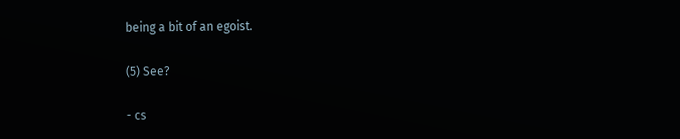being a bit of an egoist.

(5) See?

- cs